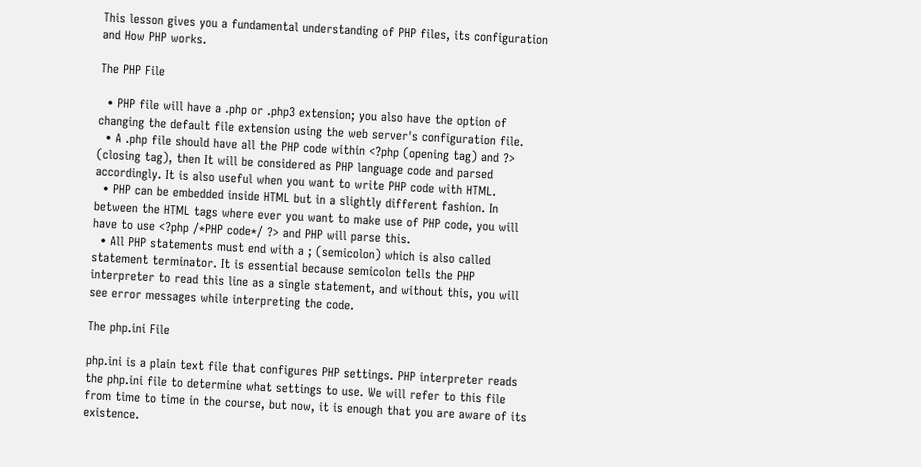This lesson gives you a fundamental understanding of PHP files, its configuration and How PHP works.

The PHP File

  • PHP file will have a .php or .php3 extension; you also have the option of changing the default file extension using the web server's configuration file.
  • A .php file should have all the PHP code within <?php (opening tag) and ?> (closing tag), then It will be considered as PHP language code and parsed accordingly. It is also useful when you want to write PHP code with HTML.
  • PHP can be embedded inside HTML but in a slightly different fashion. In between the HTML tags where ever you want to make use of PHP code, you will have to use <?php /*PHP code*/ ?> and PHP will parse this.
  • All PHP statements must end with a ; (semicolon) which is also called statement terminator. It is essential because semicolon tells the PHP interpreter to read this line as a single statement, and without this, you will see error messages while interpreting the code.

The php.ini File

php.ini is a plain text file that configures PHP settings. PHP interpreter reads the php.ini file to determine what settings to use. We will refer to this file from time to time in the course, but now, it is enough that you are aware of its existence.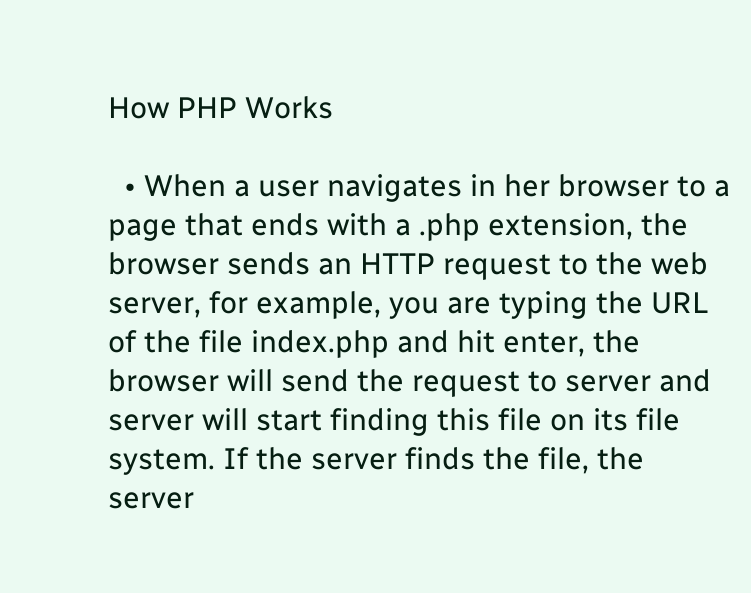How PHP Works

  • When a user navigates in her browser to a page that ends with a .php extension, the browser sends an HTTP request to the web server, for example, you are typing the URL of the file index.php and hit enter, the browser will send the request to server and server will start finding this file on its file system. If the server finds the file, the server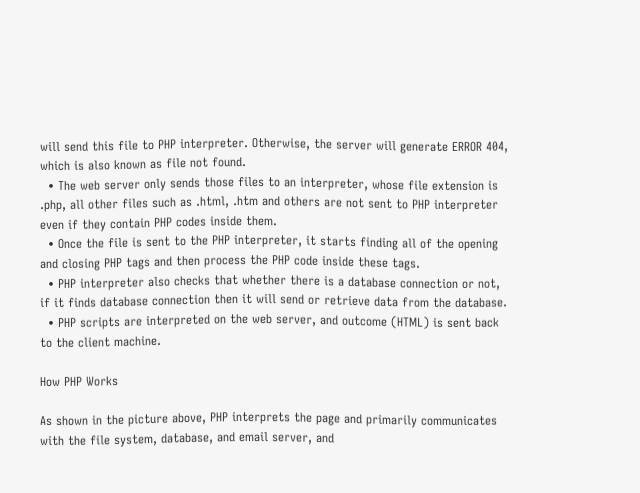will send this file to PHP interpreter. Otherwise, the server will generate ERROR 404, which is also known as file not found.
  • The web server only sends those files to an interpreter, whose file extension is .php, all other files such as .html, .htm and others are not sent to PHP interpreter even if they contain PHP codes inside them.
  • Once the file is sent to the PHP interpreter, it starts finding all of the opening and closing PHP tags and then process the PHP code inside these tags.
  • PHP interpreter also checks that whether there is a database connection or not, if it finds database connection then it will send or retrieve data from the database.
  • PHP scripts are interpreted on the web server, and outcome (HTML) is sent back to the client machine.

How PHP Works

As shown in the picture above, PHP interprets the page and primarily communicates with the file system, database, and email server, and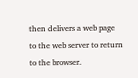then delivers a web page to the web server to return to the browser.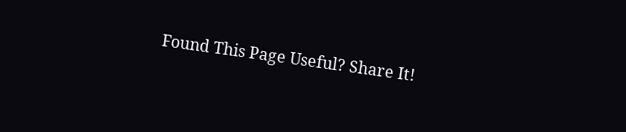Found This Page Useful? Share It!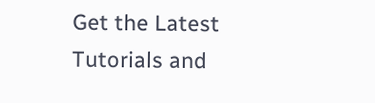Get the Latest Tutorials and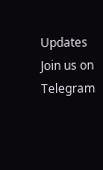Updates
Join us on Telegram